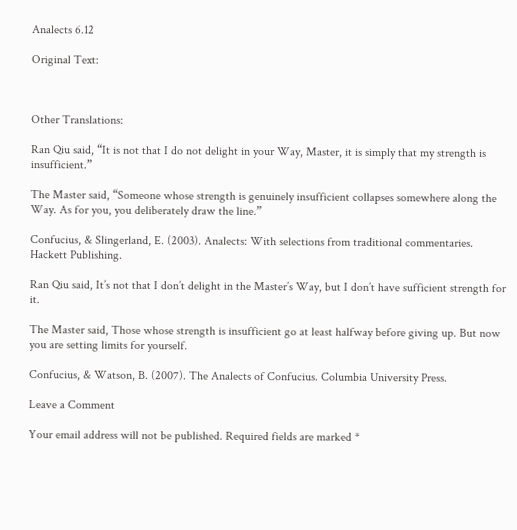Analects 6.12

Original Text:



Other Translations:

Ran Qiu said, “It is not that I do not delight in your Way, Master, it is simply that my strength is insufficient.”

The Master said, “Someone whose strength is genuinely insufficient collapses somewhere along the Way. As for you, you deliberately draw the line.”

Confucius, & Slingerland, E. (2003). Analects: With selections from traditional commentaries. Hackett Publishing.

Ran Qiu said, It’s not that I don’t delight in the Master’s Way, but I don’t have sufficient strength for it.

The Master said, Those whose strength is insufficient go at least halfway before giving up. But now you are setting limits for yourself.

Confucius, & Watson, B. (2007). The Analects of Confucius. Columbia University Press.

Leave a Comment

Your email address will not be published. Required fields are marked *